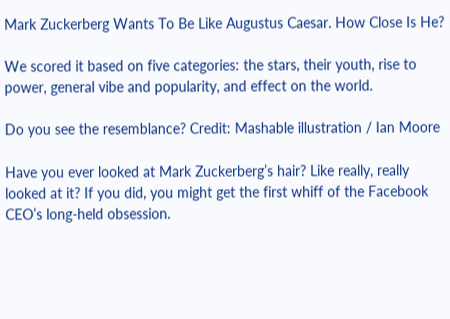Mark Zuckerberg Wants To Be Like Augustus Caesar. How Close Is He?

We scored it based on five categories: the stars, their youth, rise to power, general vibe and popularity, and effect on the world.

Do you see the resemblance? Credit: Mashable illustration / Ian Moore

Have you ever looked at Mark Zuckerberg’s hair? Like really, really looked at it? If you did, you might get the first whiff of the Facebook CEO’s long-held obsession.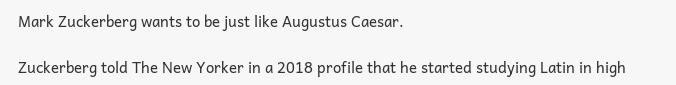Mark Zuckerberg wants to be just like Augustus Caesar.

Zuckerberg told The New Yorker in a 2018 profile that he started studying Latin in high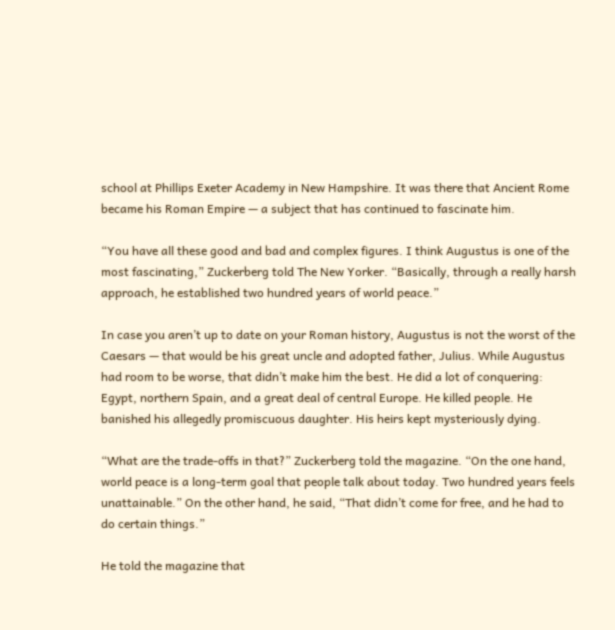school at Phillips Exeter Academy in New Hampshire. It was there that Ancient Rome became his Roman Empire — a subject that has continued to fascinate him.

“You have all these good and bad and complex figures. I think Augustus is one of the most fascinating,” Zuckerberg told The New Yorker. “Basically, through a really harsh approach, he established two hundred years of world peace.”

In case you aren’t up to date on your Roman history, Augustus is not the worst of the Caesars — that would be his great uncle and adopted father, Julius. While Augustus had room to be worse, that didn’t make him the best. He did a lot of conquering: Egypt, northern Spain, and a great deal of central Europe. He killed people. He banished his allegedly promiscuous daughter. His heirs kept mysteriously dying.

“What are the trade-offs in that?” Zuckerberg told the magazine. “On the one hand, world peace is a long-term goal that people talk about today. Two hundred years feels unattainable.” On the other hand, he said, “That didn’t come for free, and he had to do certain things.”

He told the magazine that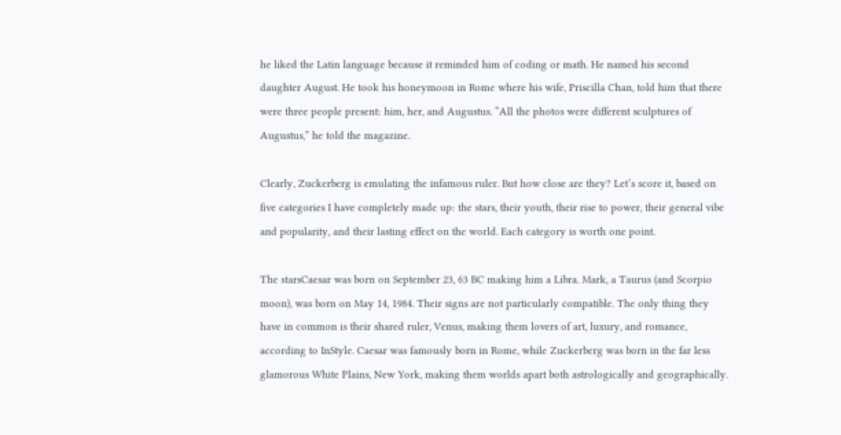he liked the Latin language because it reminded him of coding or math. He named his second daughter August. He took his honeymoon in Rome where his wife, Priscilla Chan, told him that there were three people present: him, her, and Augustus. “All the photos were different sculptures of Augustus,” he told the magazine.

Clearly, Zuckerberg is emulating the infamous ruler. But how close are they? Let’s score it, based on five categories I have completely made up: the stars, their youth, their rise to power, their general vibe and popularity, and their lasting effect on the world. Each category is worth one point.

The starsCaesar was born on September 23, 63 BC making him a Libra. Mark, a Taurus (and Scorpio moon), was born on May 14, 1984. Their signs are not particularly compatible. The only thing they have in common is their shared ruler, Venus, making them lovers of art, luxury, and romance, according to InStyle. Caesar was famously born in Rome, while Zuckerberg was born in the far less glamorous White Plains, New York, making them worlds apart both astrologically and geographically.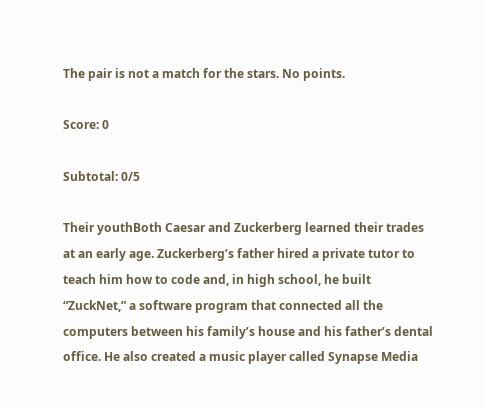The pair is not a match for the stars. No points.

Score: 0

Subtotal: 0/5

Their youthBoth Caesar and Zuckerberg learned their trades at an early age. Zuckerberg’s father hired a private tutor to teach him how to code and, in high school, he built “ZuckNet,” a software program that connected all the computers between his family’s house and his father’s dental office. He also created a music player called Synapse Media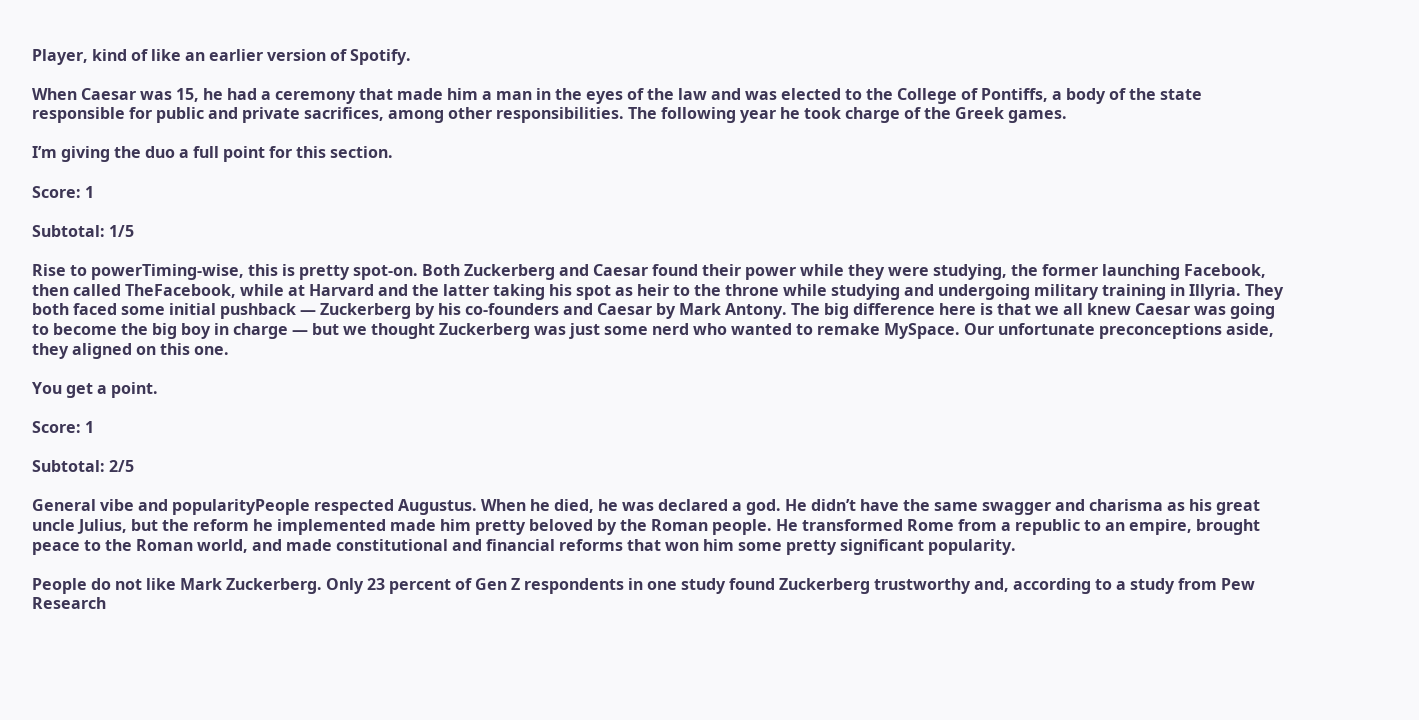Player, kind of like an earlier version of Spotify.

When Caesar was 15, he had a ceremony that made him a man in the eyes of the law and was elected to the College of Pontiffs, a body of the state responsible for public and private sacrifices, among other responsibilities. The following year he took charge of the Greek games.

I’m giving the duo a full point for this section.

Score: 1

Subtotal: 1/5

Rise to powerTiming-wise, this is pretty spot-on. Both Zuckerberg and Caesar found their power while they were studying, the former launching Facebook, then called TheFacebook, while at Harvard and the latter taking his spot as heir to the throne while studying and undergoing military training in Illyria. They both faced some initial pushback — Zuckerberg by his co-founders and Caesar by Mark Antony. The big difference here is that we all knew Caesar was going to become the big boy in charge — but we thought Zuckerberg was just some nerd who wanted to remake MySpace. Our unfortunate preconceptions aside, they aligned on this one.

You get a point.

Score: 1

Subtotal: 2/5

General vibe and popularityPeople respected Augustus. When he died, he was declared a god. He didn’t have the same swagger and charisma as his great uncle Julius, but the reform he implemented made him pretty beloved by the Roman people. He transformed Rome from a republic to an empire, brought peace to the Roman world, and made constitutional and financial reforms that won him some pretty significant popularity.

People do not like Mark Zuckerberg. Only 23 percent of Gen Z respondents in one study found Zuckerberg trustworthy and, according to a study from Pew Research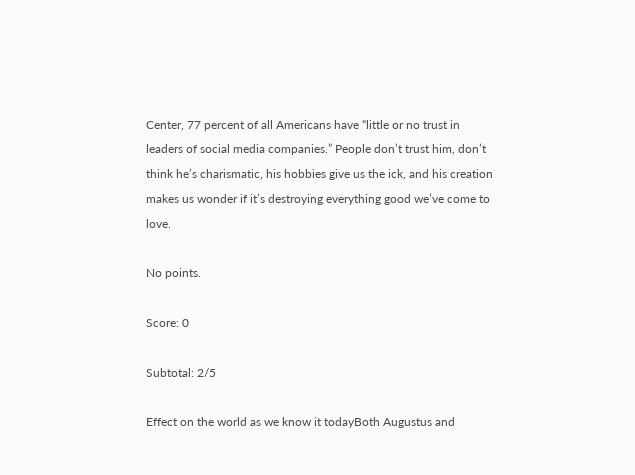Center, 77 percent of all Americans have “little or no trust in leaders of social media companies.” People don’t trust him, don’t think he’s charismatic, his hobbies give us the ick, and his creation makes us wonder if it’s destroying everything good we’ve come to love.

No points.

Score: 0

Subtotal: 2/5

Effect on the world as we know it todayBoth Augustus and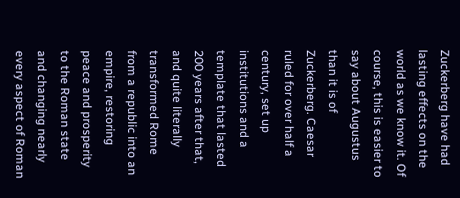Zuckerberg have had lasting effects on the world as we know it. Of course, this is easier to say about Augustus than it is of Zuckerberg. Caesar ruled for over half a century, set up institutions and a template that lasted 200 years after that, and quite literally transformed Rome from a republic into an empire, restoring peace and prosperity to the Roman state and changing nearly every aspect of Roman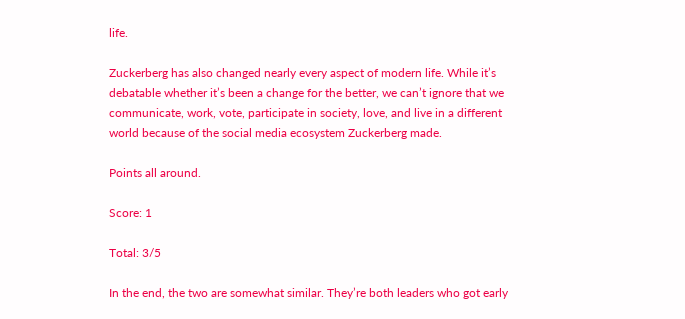life.

Zuckerberg has also changed nearly every aspect of modern life. While it’s debatable whether it’s been a change for the better, we can’t ignore that we communicate, work, vote, participate in society, love, and live in a different world because of the social media ecosystem Zuckerberg made.

Points all around.

Score: 1

Total: 3/5

In the end, the two are somewhat similar. They’re both leaders who got early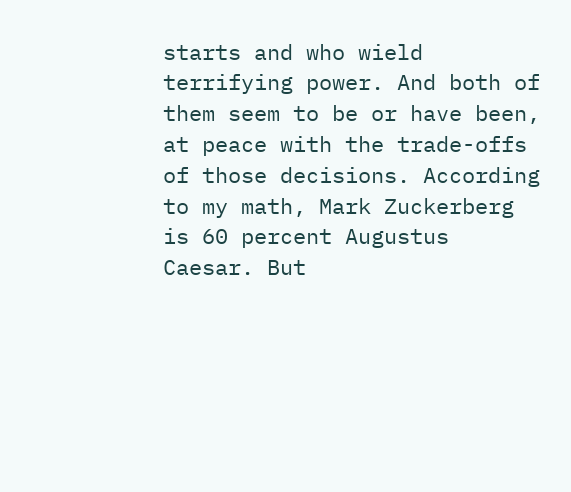starts and who wield terrifying power. And both of them seem to be or have been, at peace with the trade-offs of those decisions. According to my math, Mark Zuckerberg is 60 percent Augustus Caesar. But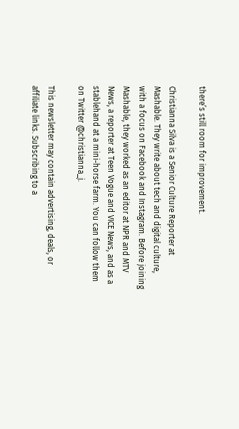there’s still room for improvement.

Christianna Silva is a Senior Culture Reporter at Mashable. They write about tech and digital culture, with a focus on Facebook and Instagram. Before joining Mashable, they worked as an editor at NPR and MTV News, a reporter at Teen Vogue and VICE News, and as a stablehand at a mini-horse farm. You can follow them on Twitter @christianna_j.

This newsletter may contain advertising, deals, or affiliate links. Subscribing to a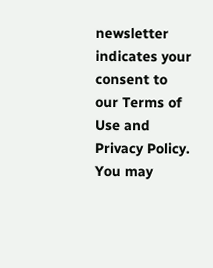newsletter indicates your consent to our Terms of Use and Privacy Policy. You may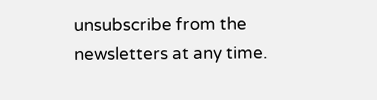unsubscribe from the newsletters at any time.